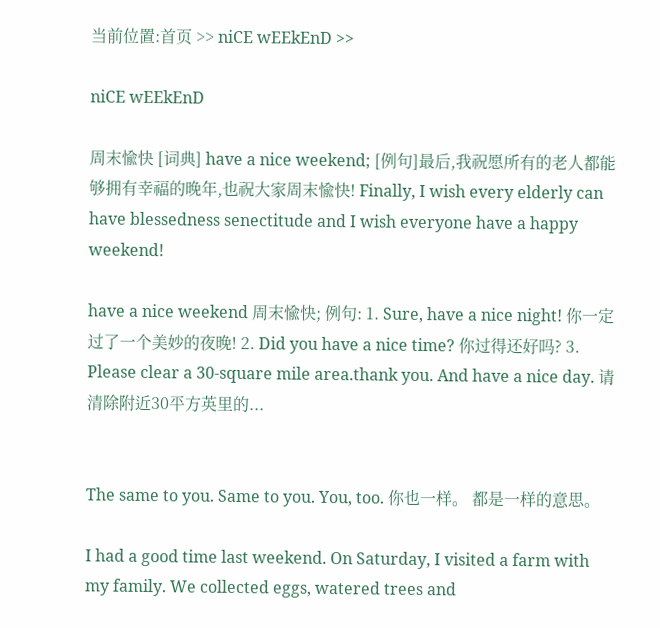当前位置:首页 >> niCE wEEkEnD >>

niCE wEEkEnD

周末愉快 [词典] have a nice weekend; [例句]最后,我祝愿所有的老人都能够拥有幸福的晚年,也祝大家周末愉快! Finally, I wish every elderly can have blessedness senectitude and I wish everyone have a happy weekend!

have a nice weekend 周末愉快; 例句: 1. Sure, have a nice night! 你一定过了一个美妙的夜晚! 2. Did you have a nice time? 你过得还好吗? 3. Please clear a 30-square mile area.thank you. And have a nice day. 请清除附近30平方英里的...


The same to you. Same to you. You, too. 你也一样。 都是一样的意思。

I had a good time last weekend. On Saturday, I visited a farm with my family. We collected eggs, watered trees and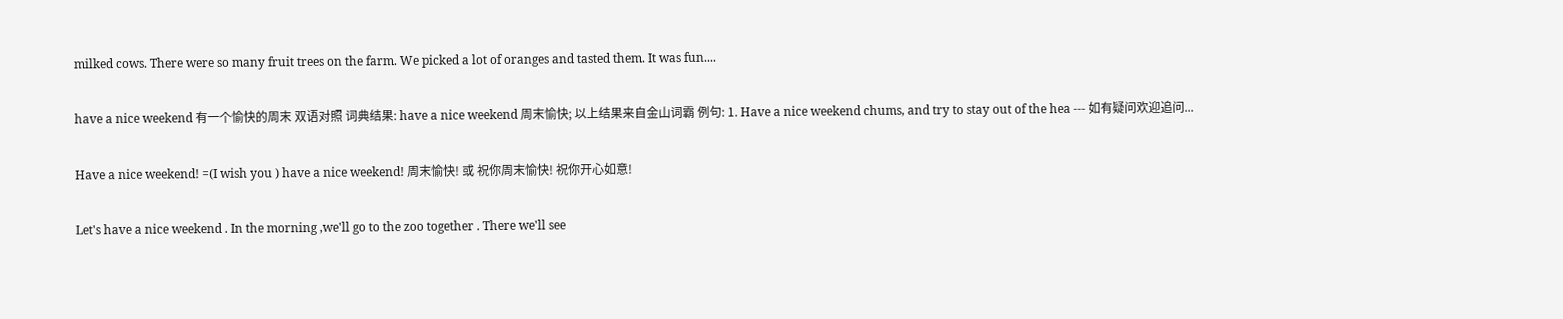milked cows. There were so many fruit trees on the farm. We picked a lot of oranges and tasted them. It was fun....

have a nice weekend 有一个愉快的周末 双语对照 词典结果: have a nice weekend 周末愉快; 以上结果来自金山词霸 例句: 1. Have a nice weekend chums, and try to stay out of the hea --- 如有疑问欢迎追问...

Have a nice weekend! =(I wish you ) have a nice weekend! 周末愉快! 或 祝你周末愉快! 祝你开心如意!

Let's have a nice weekend . In the morning ,we'll go to the zoo together . There we'll see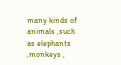many kinds of animals ,such as elephants ,monkeys ,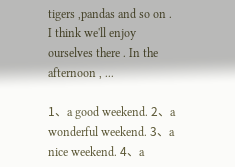tigers ,pandas and so on . I think we'll enjoy ourselves there . In the afternoon , ...

1、a good weekend. 2、a wonderful weekend. 3、a nice weekend. 4、a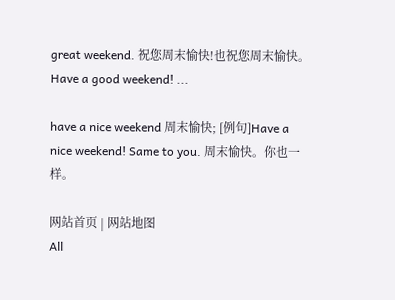great weekend. 祝您周末愉快!也祝您周末愉快。 Have a good weekend! ...

have a nice weekend 周末愉快; [例句]Have a nice weekend! Same to you. 周末愉快。你也一样。

网站首页 | 网站地图
All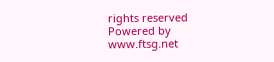rights reserved Powered by www.ftsg.net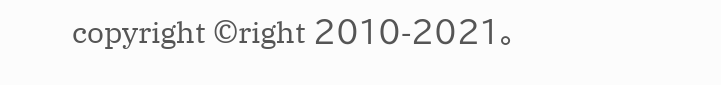copyright ©right 2010-2021。